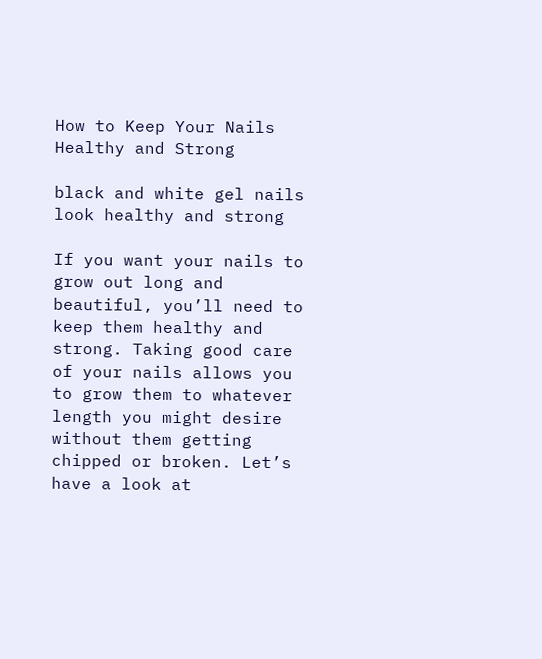How to Keep Your Nails Healthy and Strong

black and white gel nails look healthy and strong

If you want your nails to grow out long and beautiful, you’ll need to keep them healthy and strong. Taking good care of your nails allows you to grow them to whatever length you might desire without them getting chipped or broken. Let’s have a look at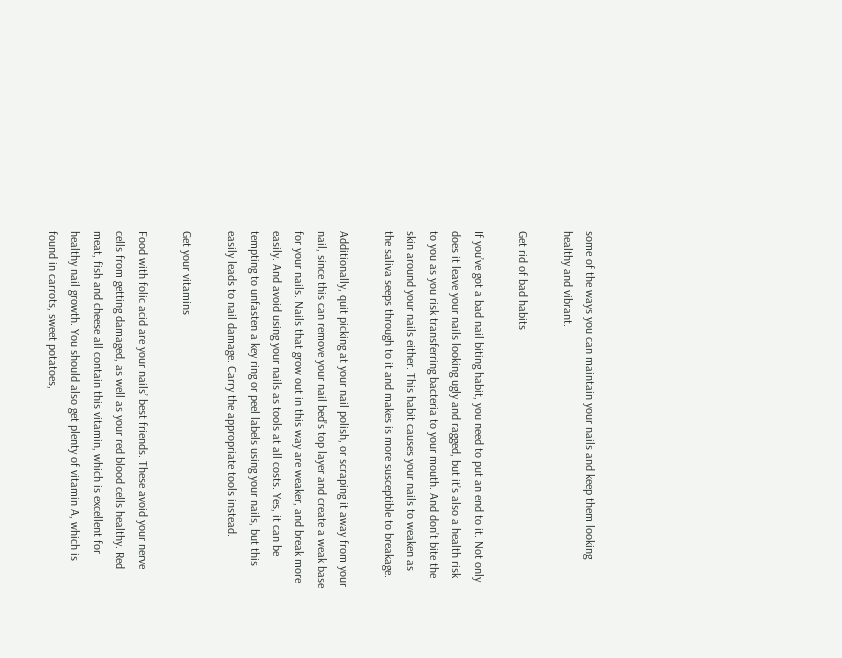some of the ways you can maintain your nails and keep them looking healthy and vibrant.

Get rid of bad habits

If you’ve got a bad nail biting habit, you need to put an end to it. Not only does it leave your nails looking ugly and ragged, but it’s also a health risk to you as you risk transferring bacteria to your mouth. And don’t bite the skin around your nails either. This habit causes your nails to weaken as the saliva seeps through to it and makes is more susceptible to breakage.

Additionally, quit picking at your nail polish, or scraping it away from your nail, since this can remove your nail bed’s top layer and create a weak base for your nails. Nails that grow out in this way are weaker, and break more easily. And avoid using your nails as tools at all costs. Yes, it can be tempting to unfasten a key ring or peel labels using your nails, but this easily leads to nail damage. Carry the appropriate tools instead.

Get your vitamins

Food with folic acid are your nails’ best friends. These avoid your nerve cells from getting damaged, as well as your red blood cells healthy. Red meat, fish and cheese all contain this vitamin, which is excellent for healthy nail growth. You should also get plenty of vitamin A, which is found in carrots, sweet potatoes,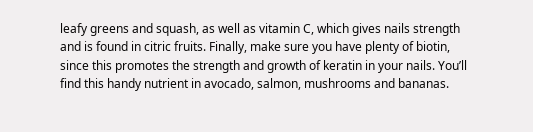leafy greens and squash, as well as vitamin C, which gives nails strength and is found in citric fruits. Finally, make sure you have plenty of biotin, since this promotes the strength and growth of keratin in your nails. You’ll find this handy nutrient in avocado, salmon, mushrooms and bananas.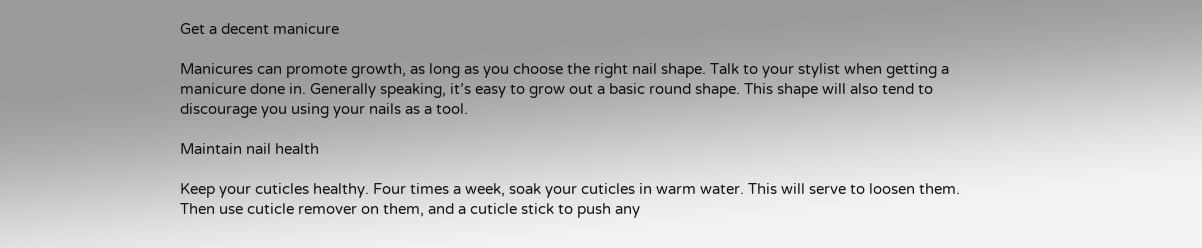Get a decent manicure

Manicures can promote growth, as long as you choose the right nail shape. Talk to your stylist when getting a manicure done in. Generally speaking, it’s easy to grow out a basic round shape. This shape will also tend to discourage you using your nails as a tool.

Maintain nail health

Keep your cuticles healthy. Four times a week, soak your cuticles in warm water. This will serve to loosen them. Then use cuticle remover on them, and a cuticle stick to push any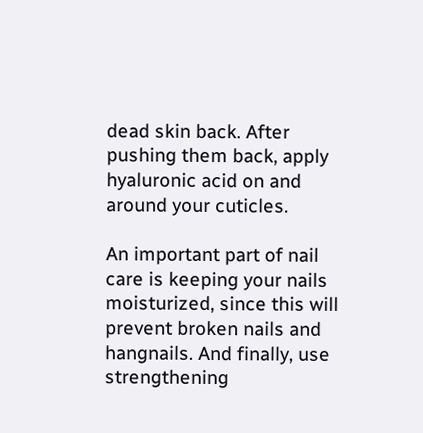dead skin back. After pushing them back, apply hyaluronic acid on and around your cuticles.

An important part of nail care is keeping your nails moisturized, since this will prevent broken nails and hangnails. And finally, use strengthening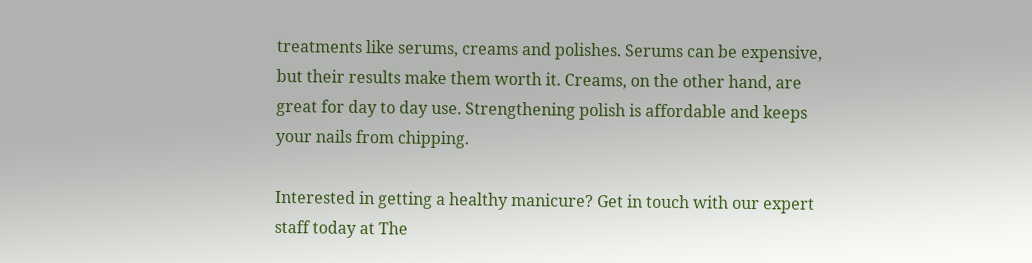treatments like serums, creams and polishes. Serums can be expensive, but their results make them worth it. Creams, on the other hand, are great for day to day use. Strengthening polish is affordable and keeps your nails from chipping.

Interested in getting a healthy manicure? Get in touch with our expert staff today at The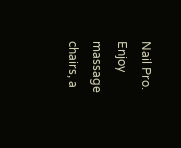Nail Pro. Enjoy massage chairs, a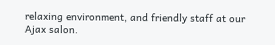relaxing environment, and friendly staff at our Ajax salon.